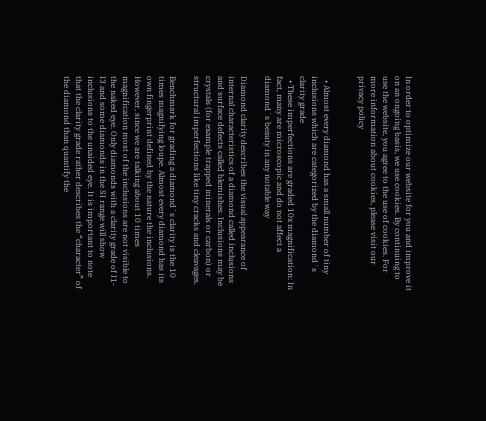In order to optimize our website for you and improve it on an ongoing basis, we use cookies. By continuing to use the website, you agree to the use of cookies. For more information about cookies, please visit our privacy policy


  • Almost every diamond has a small number of tiny inclusions which are categorized by the diamond´s clarity grade
  • These imperfections are graded 10x magnification: In fact, many are microscopic and do not affect a diamond´s beauty in any notable way

Diamond clarity describes the visual appearance of internal characteristics of a diamond called inclusions and surface defects called blemishes. Inclusions may be crystals (for example trapped minerals or carbon) or structural imperfections like tiny cracks and cleavages.

Benchmark for grading a diamond´s clarity is the 10 times magnifying loupe. Almost every diamond has its own fingerprint defined by the nature the inclusions. However, since we are talking about 10 times magnification most of the inclusions are not visible to the naked eye. Only diamonds with a clarity grade of I1-I3 and some diamonds in the SI range will show inclusions to the unaided eye. It is important to note that the clarity grade rather describes the “character” of the diamond than quantify the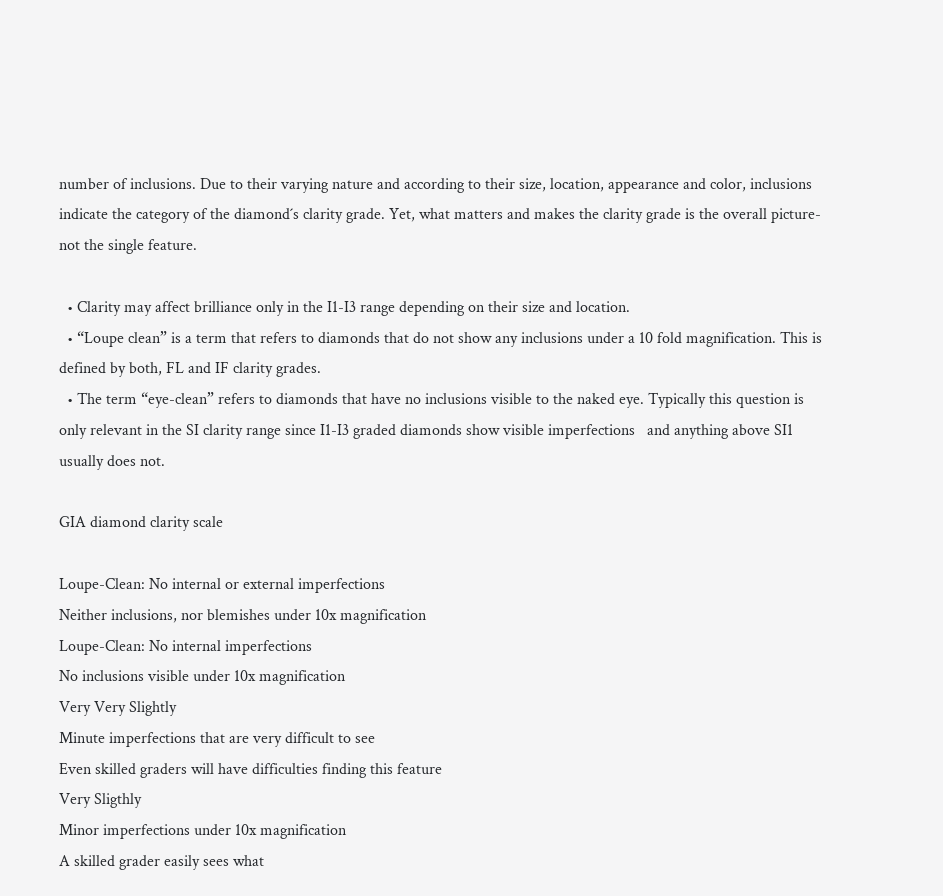number of inclusions. Due to their varying nature and according to their size, location, appearance and color, inclusions indicate the category of the diamond´s clarity grade. Yet, what matters and makes the clarity grade is the overall picture- not the single feature.

  • Clarity may affect brilliance only in the I1-I3 range depending on their size and location.
  • “Loupe clean” is a term that refers to diamonds that do not show any inclusions under a 10 fold magnification. This is defined by both, FL and IF clarity grades.
  • The term “eye-clean” refers to diamonds that have no inclusions visible to the naked eye. Typically this question is only relevant in the SI clarity range since I1-I3 graded diamonds show visible imperfections   and anything above SI1 usually does not.

GIA diamond clarity scale

Loupe-Clean: No internal or external imperfections
Neither inclusions, nor blemishes under 10x magnification
Loupe-Clean: No internal imperfections
No inclusions visible under 10x magnification
Very Very Slightly
Minute imperfections that are very difficult to see
Even skilled graders will have difficulties finding this feature
Very Sligthly
Minor imperfections under 10x magnification
A skilled grader easily sees what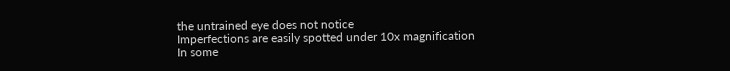the untrained eye does not notice
Imperfections are easily spotted under 10x magnification
In some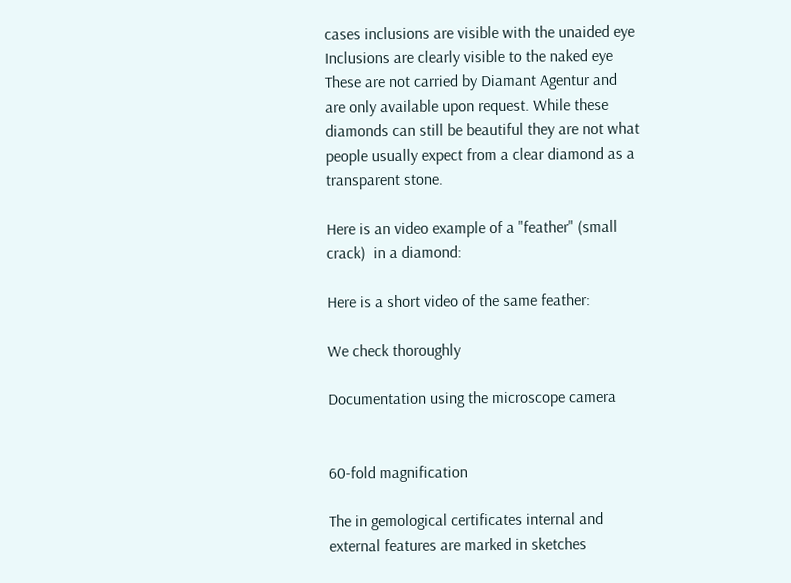cases inclusions are visible with the unaided eye
Inclusions are clearly visible to the naked eye
These are not carried by Diamant Agentur and are only available upon request. While these diamonds can still be beautiful they are not what people usually expect from a clear diamond as a transparent stone.

Here is an video example of a "feather" (small crack)  in a diamond:

Here is a short video of the same feather:

We check thoroughly

Documentation using the microscope camera


60-fold magnification

The in gemological certificates internal and external features are marked in sketches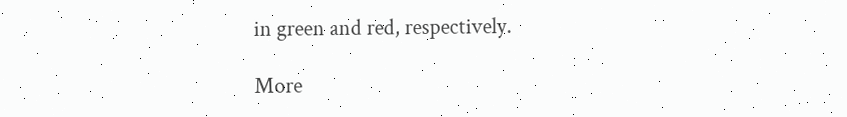in green and red, respectively.

More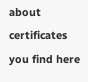about certificates you find here